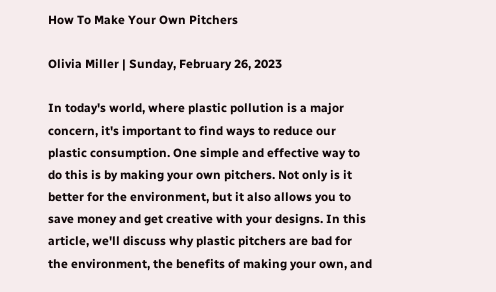How To Make Your Own Pitchers

Olivia Miller | Sunday, February 26, 2023

In today's world, where plastic pollution is a major concern, it's important to find ways to reduce our plastic consumption. One simple and effective way to do this is by making your own pitchers. Not only is it better for the environment, but it also allows you to save money and get creative with your designs. In this article, we'll discuss why plastic pitchers are bad for the environment, the benefits of making your own, and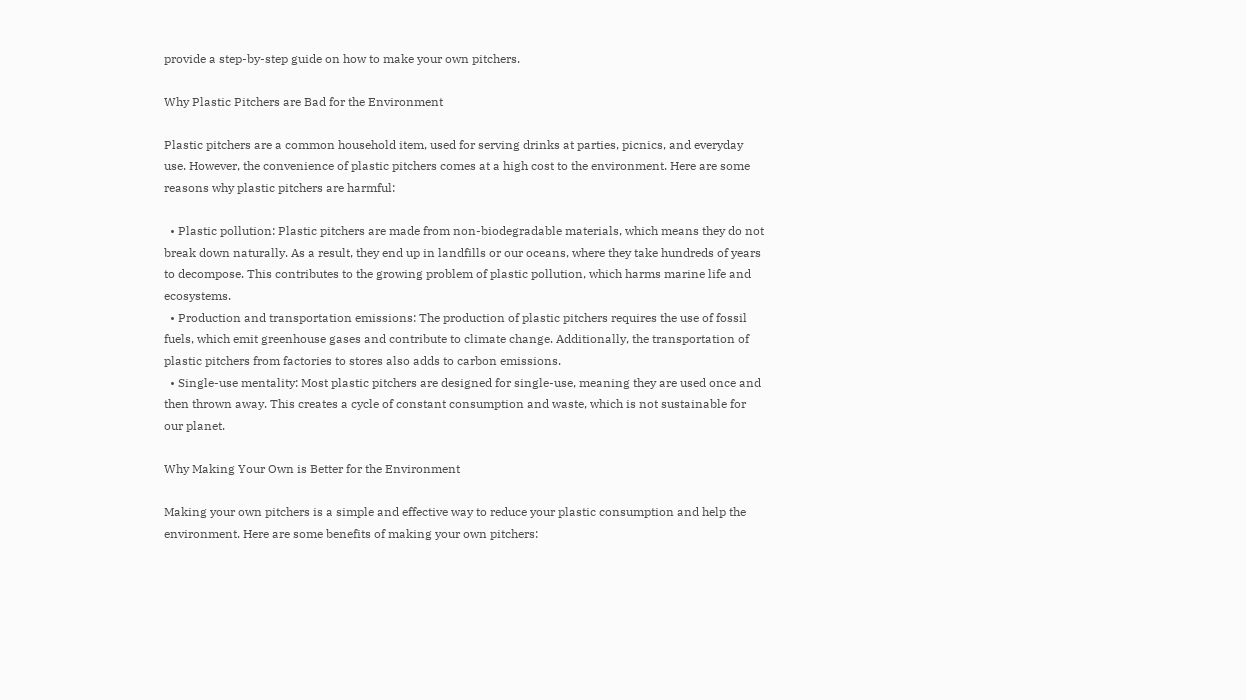provide a step-by-step guide on how to make your own pitchers.

Why Plastic Pitchers are Bad for the Environment

Plastic pitchers are a common household item, used for serving drinks at parties, picnics, and everyday use. However, the convenience of plastic pitchers comes at a high cost to the environment. Here are some reasons why plastic pitchers are harmful:

  • Plastic pollution: Plastic pitchers are made from non-biodegradable materials, which means they do not break down naturally. As a result, they end up in landfills or our oceans, where they take hundreds of years to decompose. This contributes to the growing problem of plastic pollution, which harms marine life and ecosystems.
  • Production and transportation emissions: The production of plastic pitchers requires the use of fossil fuels, which emit greenhouse gases and contribute to climate change. Additionally, the transportation of plastic pitchers from factories to stores also adds to carbon emissions.
  • Single-use mentality: Most plastic pitchers are designed for single-use, meaning they are used once and then thrown away. This creates a cycle of constant consumption and waste, which is not sustainable for our planet.

Why Making Your Own is Better for the Environment

Making your own pitchers is a simple and effective way to reduce your plastic consumption and help the environment. Here are some benefits of making your own pitchers: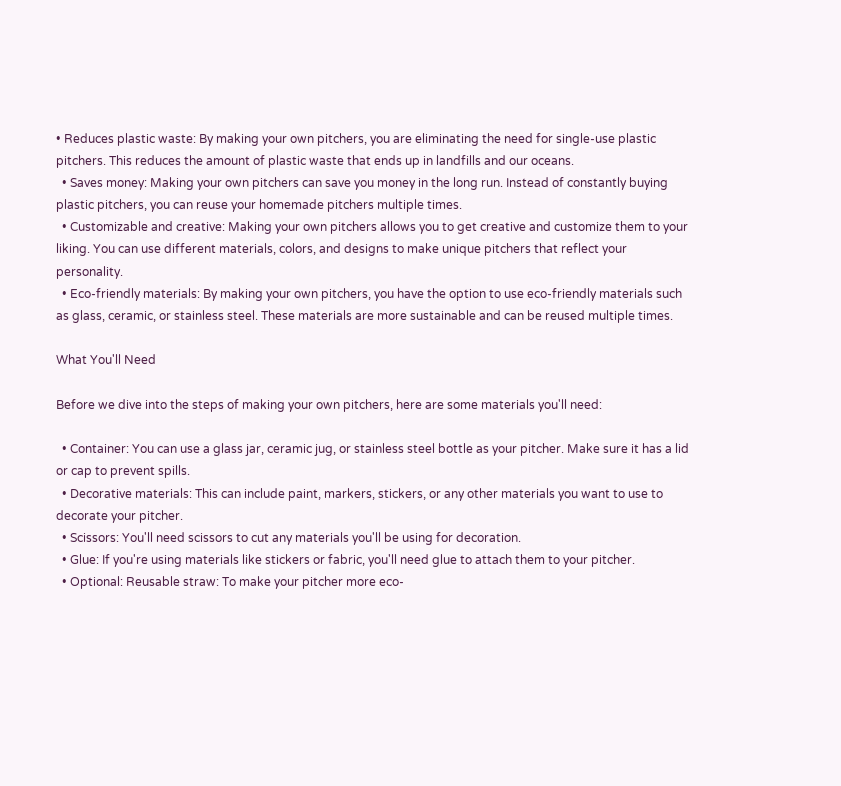• Reduces plastic waste: By making your own pitchers, you are eliminating the need for single-use plastic pitchers. This reduces the amount of plastic waste that ends up in landfills and our oceans.
  • Saves money: Making your own pitchers can save you money in the long run. Instead of constantly buying plastic pitchers, you can reuse your homemade pitchers multiple times.
  • Customizable and creative: Making your own pitchers allows you to get creative and customize them to your liking. You can use different materials, colors, and designs to make unique pitchers that reflect your personality.
  • Eco-friendly materials: By making your own pitchers, you have the option to use eco-friendly materials such as glass, ceramic, or stainless steel. These materials are more sustainable and can be reused multiple times.

What You'll Need

Before we dive into the steps of making your own pitchers, here are some materials you'll need:

  • Container: You can use a glass jar, ceramic jug, or stainless steel bottle as your pitcher. Make sure it has a lid or cap to prevent spills.
  • Decorative materials: This can include paint, markers, stickers, or any other materials you want to use to decorate your pitcher.
  • Scissors: You'll need scissors to cut any materials you'll be using for decoration.
  • Glue: If you're using materials like stickers or fabric, you'll need glue to attach them to your pitcher.
  • Optional: Reusable straw: To make your pitcher more eco-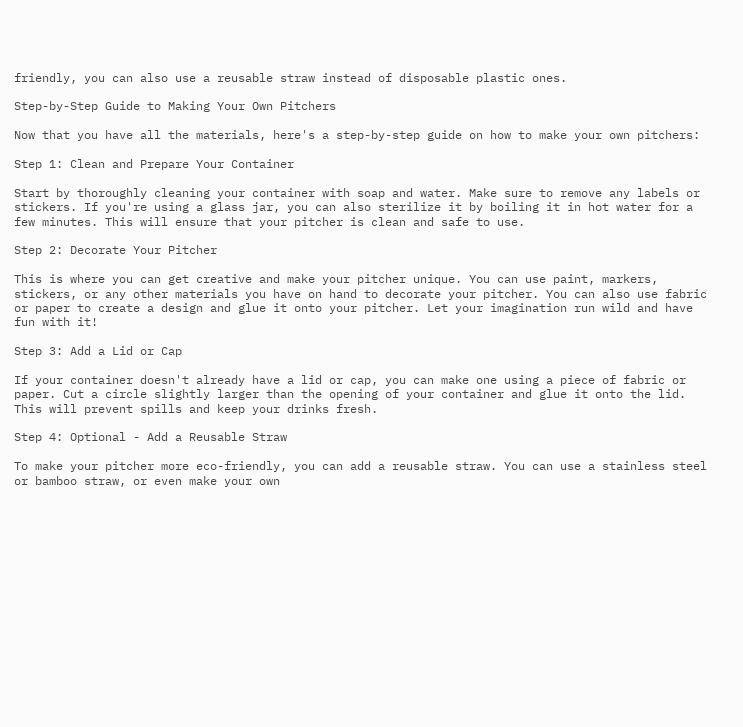friendly, you can also use a reusable straw instead of disposable plastic ones.

Step-by-Step Guide to Making Your Own Pitchers

Now that you have all the materials, here's a step-by-step guide on how to make your own pitchers:

Step 1: Clean and Prepare Your Container

Start by thoroughly cleaning your container with soap and water. Make sure to remove any labels or stickers. If you're using a glass jar, you can also sterilize it by boiling it in hot water for a few minutes. This will ensure that your pitcher is clean and safe to use.

Step 2: Decorate Your Pitcher

This is where you can get creative and make your pitcher unique. You can use paint, markers, stickers, or any other materials you have on hand to decorate your pitcher. You can also use fabric or paper to create a design and glue it onto your pitcher. Let your imagination run wild and have fun with it!

Step 3: Add a Lid or Cap

If your container doesn't already have a lid or cap, you can make one using a piece of fabric or paper. Cut a circle slightly larger than the opening of your container and glue it onto the lid. This will prevent spills and keep your drinks fresh.

Step 4: Optional - Add a Reusable Straw

To make your pitcher more eco-friendly, you can add a reusable straw. You can use a stainless steel or bamboo straw, or even make your own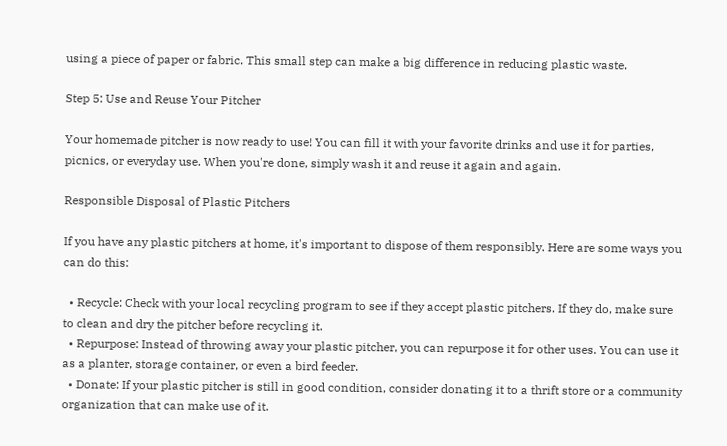using a piece of paper or fabric. This small step can make a big difference in reducing plastic waste.

Step 5: Use and Reuse Your Pitcher

Your homemade pitcher is now ready to use! You can fill it with your favorite drinks and use it for parties, picnics, or everyday use. When you're done, simply wash it and reuse it again and again.

Responsible Disposal of Plastic Pitchers

If you have any plastic pitchers at home, it's important to dispose of them responsibly. Here are some ways you can do this:

  • Recycle: Check with your local recycling program to see if they accept plastic pitchers. If they do, make sure to clean and dry the pitcher before recycling it.
  • Repurpose: Instead of throwing away your plastic pitcher, you can repurpose it for other uses. You can use it as a planter, storage container, or even a bird feeder.
  • Donate: If your plastic pitcher is still in good condition, consider donating it to a thrift store or a community organization that can make use of it.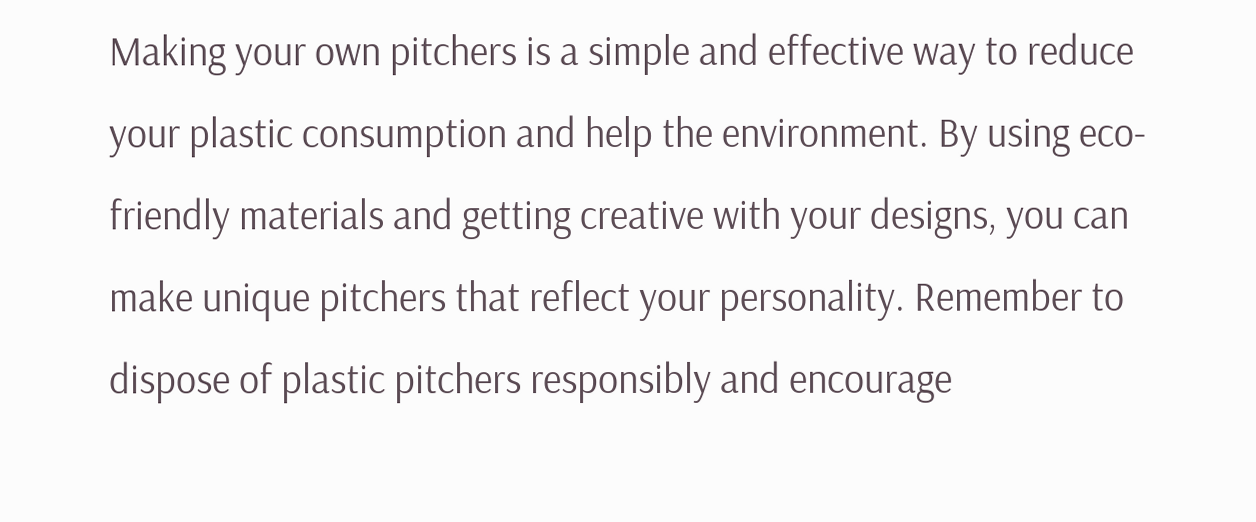Making your own pitchers is a simple and effective way to reduce your plastic consumption and help the environment. By using eco-friendly materials and getting creative with your designs, you can make unique pitchers that reflect your personality. Remember to dispose of plastic pitchers responsibly and encourage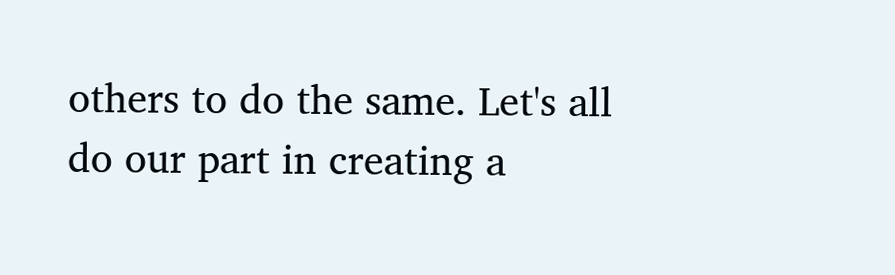others to do the same. Let's all do our part in creating a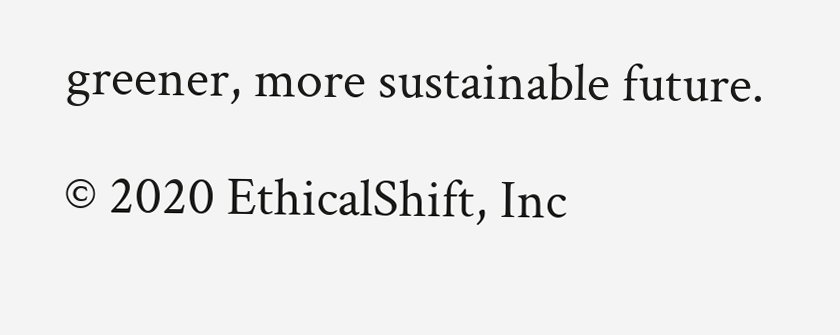greener, more sustainable future.

© 2020 EthicalShift, Inc